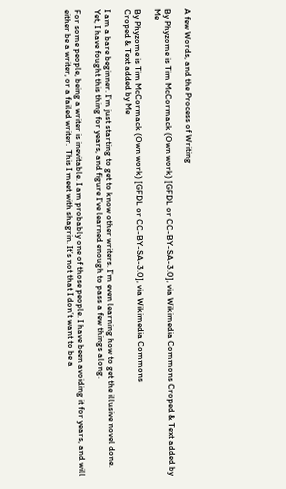A few Words, and the Process of Writing

By Phyzome is Tim McCormack (Own work) [GFDL or CC-BY-SA-3.0], via Wikimedia Commons Croped & Text added by Me

By Phyzome is Tim McCormack (Own work) [GFDL or CC-BY-SA-3.0], via Wikimedia Commons
Croped & Text added by Me

I am a bare beginner. I’m just starting to get to know other writers. I’m even learning how to get the illusive novel done. Yet, I have fought this thing for years, and figure I’ve learned enough to pass a few things along.

For some people, being a writer is inevitable. I am probably one of those people. I have been avoiding it for years, and will either be a writer, or a failed writer.  This I meet with shagrin. It’s not that I don’t want to be a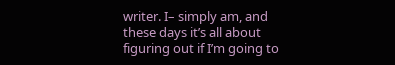writer. I– simply am, and these days it’s all about figuring out if I’m going to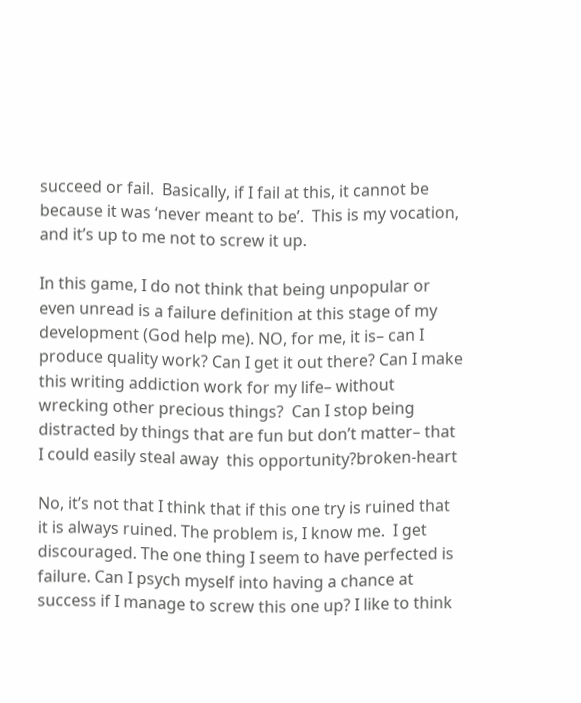succeed or fail.  Basically, if I fail at this, it cannot be because it was ‘never meant to be’.  This is my vocation, and it’s up to me not to screw it up.

In this game, I do not think that being unpopular or even unread is a failure definition at this stage of my development (God help me). NO, for me, it is– can I produce quality work? Can I get it out there? Can I make this writing addiction work for my life– without wrecking other precious things?  Can I stop being distracted by things that are fun but don’t matter– that I could easily steal away  this opportunity?broken-heart

No, it’s not that I think that if this one try is ruined that it is always ruined. The problem is, I know me.  I get discouraged. The one thing I seem to have perfected is failure. Can I psych myself into having a chance at success if I manage to screw this one up? I like to think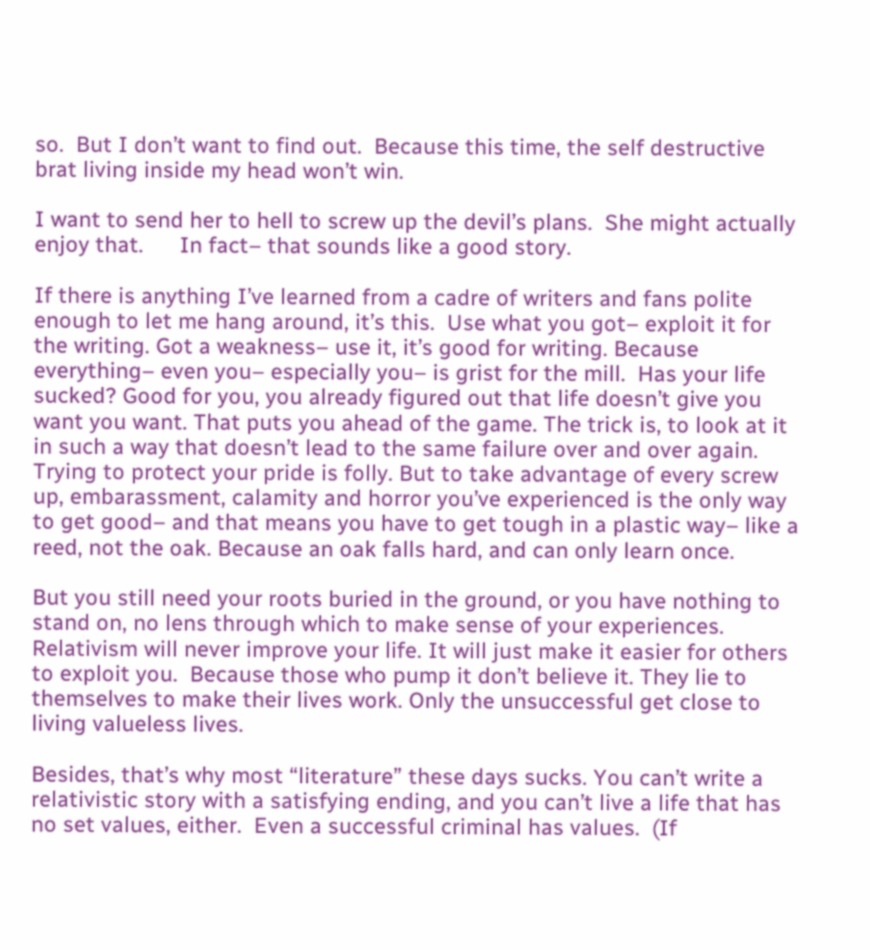so.  But I don’t want to find out.  Because this time, the self destructive brat living inside my head won’t win.

I want to send her to hell to screw up the devil’s plans.  She might actually enjoy that.      In fact– that sounds like a good story.

If there is anything I’ve learned from a cadre of writers and fans polite enough to let me hang around, it’s this.  Use what you got– exploit it for the writing. Got a weakness– use it, it’s good for writing. Because everything– even you– especially you– is grist for the mill.  Has your life sucked? Good for you, you already figured out that life doesn’t give you want you want. That puts you ahead of the game. The trick is, to look at it in such a way that doesn’t lead to the same failure over and over again.  Trying to protect your pride is folly. But to take advantage of every screw up, embarassment, calamity and horror you’ve experienced is the only way to get good– and that means you have to get tough in a plastic way– like a reed, not the oak. Because an oak falls hard, and can only learn once.

But you still need your roots buried in the ground, or you have nothing to stand on, no lens through which to make sense of your experiences.   Relativism will never improve your life. It will just make it easier for others to exploit you.  Because those who pump it don’t believe it. They lie to themselves to make their lives work. Only the unsuccessful get close to living valueless lives.

Besides, that’s why most “literature” these days sucks. You can’t write a relativistic story with a satisfying ending, and you can’t live a life that has no set values, either.  Even a successful criminal has values.  (If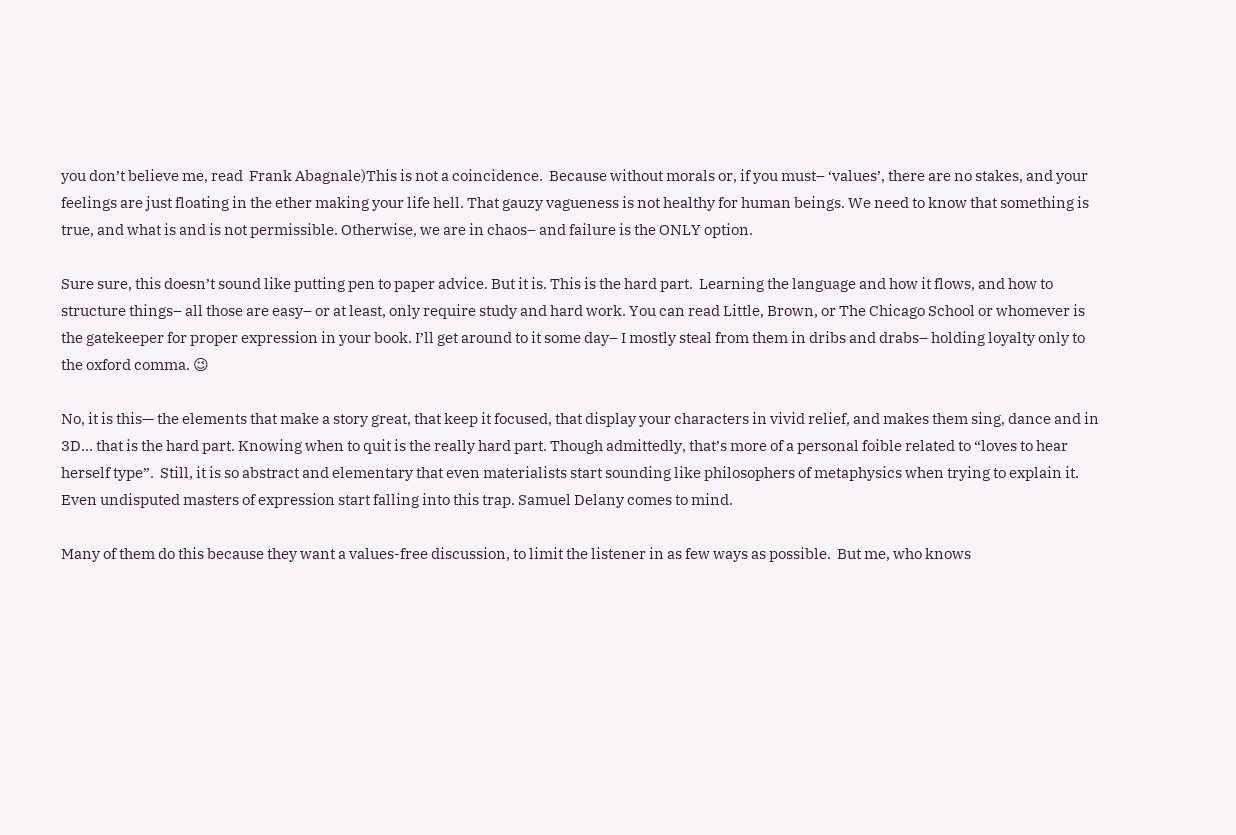you don’t believe me, read  Frank Abagnale)This is not a coincidence.  Because without morals or, if you must– ‘values’, there are no stakes, and your feelings are just floating in the ether making your life hell. That gauzy vagueness is not healthy for human beings. We need to know that something is true, and what is and is not permissible. Otherwise, we are in chaos– and failure is the ONLY option.

Sure sure, this doesn’t sound like putting pen to paper advice. But it is. This is the hard part.  Learning the language and how it flows, and how to structure things– all those are easy– or at least, only require study and hard work. You can read Little, Brown, or The Chicago School or whomever is the gatekeeper for proper expression in your book. I’ll get around to it some day– I mostly steal from them in dribs and drabs– holding loyalty only to the oxford comma. 😉

No, it is this— the elements that make a story great, that keep it focused, that display your characters in vivid relief, and makes them sing, dance and in 3D… that is the hard part. Knowing when to quit is the really hard part. Though admittedly, that’s more of a personal foible related to “loves to hear herself type”.  Still, it is so abstract and elementary that even materialists start sounding like philosophers of metaphysics when trying to explain it. Even undisputed masters of expression start falling into this trap. Samuel Delany comes to mind.

Many of them do this because they want a values-free discussion, to limit the listener in as few ways as possible.  But me, who knows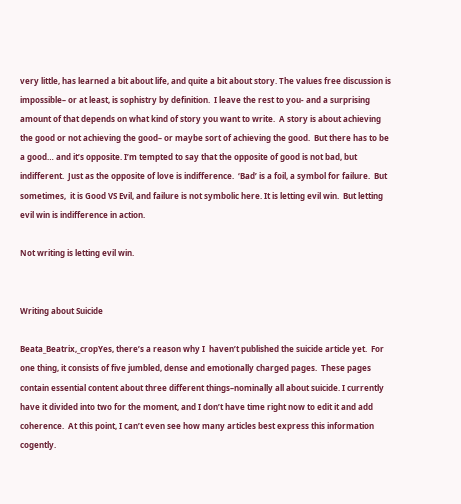very little, has learned a bit about life, and quite a bit about story. The values free discussion is impossible– or at least, is sophistry by definition.  I leave the rest to you- and a surprising amount of that depends on what kind of story you want to write.  A story is about achieving the good or not achieving the good– or maybe sort of achieving the good.  But there has to be a good… and it’s opposite. I’m tempted to say that the opposite of good is not bad, but indifferent.  Just as the opposite of love is indifference.  ‘Bad’ is a foil, a symbol for failure.  But sometimes,  it is Good VS Evil, and failure is not symbolic here. It is letting evil win.  But letting evil win is indifference in action.

Not writing is letting evil win.


Writing about Suicide

Beata_Beatrix,_cropYes, there’s a reason why I  haven’t published the suicide article yet.  For one thing, it consists of five jumbled, dense and emotionally charged pages.  These pages contain essential content about three different things–nominally all about suicide. I currently have it divided into two for the moment, and I don’t have time right now to edit it and add coherence.  At this point, I can’t even see how many articles best express this information cogently.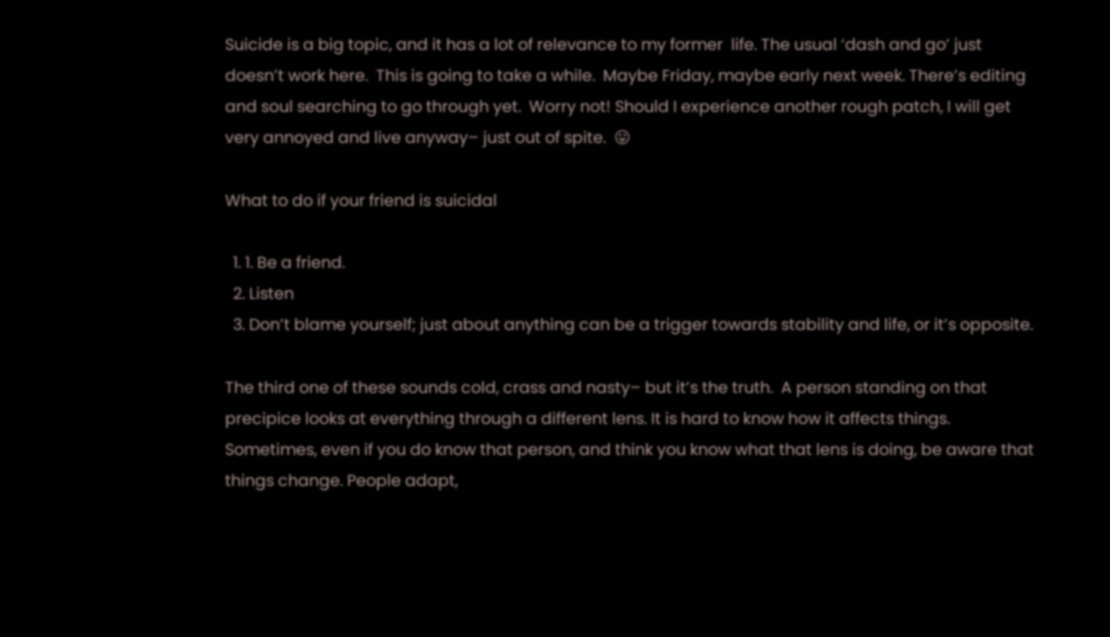Suicide is a big topic, and it has a lot of relevance to my former  life. The usual ‘dash and go’ just doesn’t work here.  This is going to take a while.  Maybe Friday, maybe early next week. There’s editing and soul searching to go through yet.  Worry not! Should I experience another rough patch, I will get very annoyed and live anyway– just out of spite.  😛

What to do if your friend is suicidal

  1. 1. Be a friend.
  2. Listen
  3. Don’t blame yourself; just about anything can be a trigger towards stability and life, or it’s opposite.

The third one of these sounds cold, crass and nasty– but it’s the truth.  A person standing on that precipice looks at everything through a different lens. It is hard to know how it affects things.  Sometimes, even if you do know that person, and think you know what that lens is doing, be aware that things change. People adapt,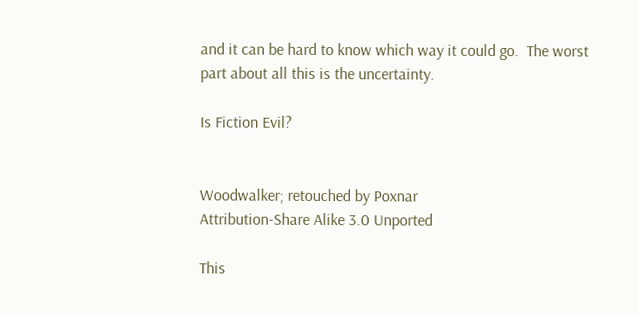and it can be hard to know which way it could go.  The worst part about all this is the uncertainty.

Is Fiction Evil?


Woodwalker; retouched by Poxnar
Attribution-Share Alike 3.0 Unported

This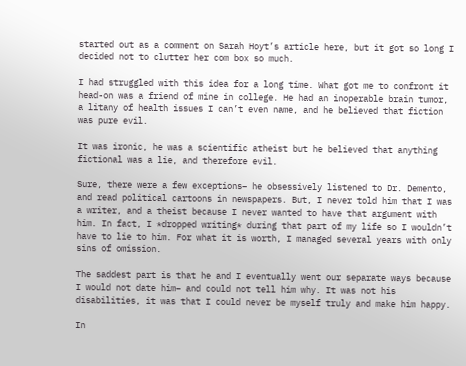started out as a comment on Sarah Hoyt’s article here, but it got so long I decided not to clutter her com box so much.

I had struggled with this idea for a long time. What got me to confront it head-on was a friend of mine in college. He had an inoperable brain tumor, a litany of health issues I can’t even name, and he believed that fiction was pure evil.

It was ironic, he was a scientific atheist but he believed that anything fictional was a lie, and therefore evil.

Sure, there were a few exceptions– he obsessively listened to Dr. Demento, and read political cartoons in newspapers. But, I never told him that I was a writer, and a theist because I never wanted to have that argument with him. In fact, I *dropped writing* during that part of my life so I wouldn’t have to lie to him. For what it is worth, I managed several years with only sins of omission.

The saddest part is that he and I eventually went our separate ways because I would not date him– and could not tell him why. It was not his disabilities, it was that I could never be myself truly and make him happy.

In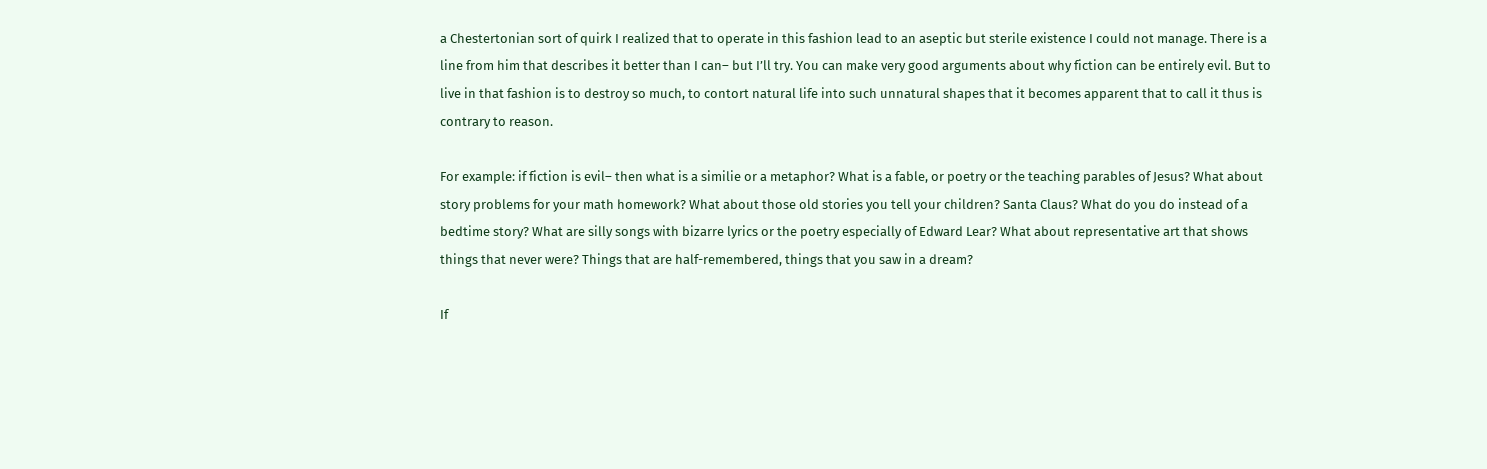a Chestertonian sort of quirk I realized that to operate in this fashion lead to an aseptic but sterile existence I could not manage. There is a line from him that describes it better than I can– but I’ll try. You can make very good arguments about why fiction can be entirely evil. But to live in that fashion is to destroy so much, to contort natural life into such unnatural shapes that it becomes apparent that to call it thus is contrary to reason.

For example: if fiction is evil– then what is a similie or a metaphor? What is a fable, or poetry or the teaching parables of Jesus? What about story problems for your math homework? What about those old stories you tell your children? Santa Claus? What do you do instead of a bedtime story? What are silly songs with bizarre lyrics or the poetry especially of Edward Lear? What about representative art that shows things that never were? Things that are half-remembered, things that you saw in a dream?

If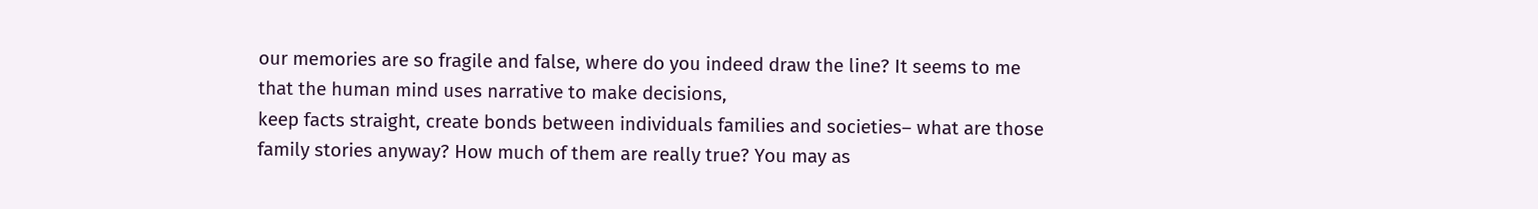our memories are so fragile and false, where do you indeed draw the line? It seems to me that the human mind uses narrative to make decisions,
keep facts straight, create bonds between individuals families and societies– what are those family stories anyway? How much of them are really true? You may as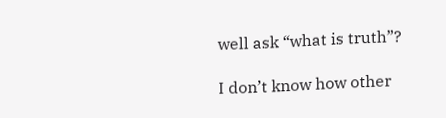well ask “what is truth”?

I don’t know how other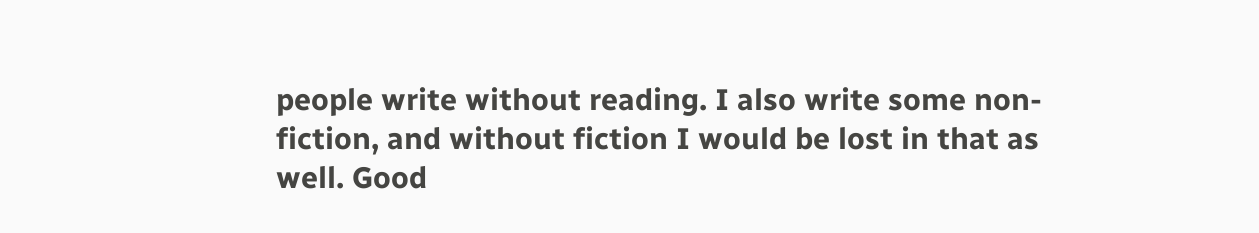people write without reading. I also write some non-fiction, and without fiction I would be lost in that as well. Good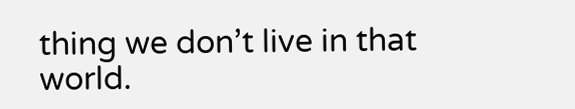thing we don’t live in that world.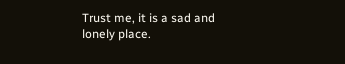Trust me, it is a sad and lonely place.